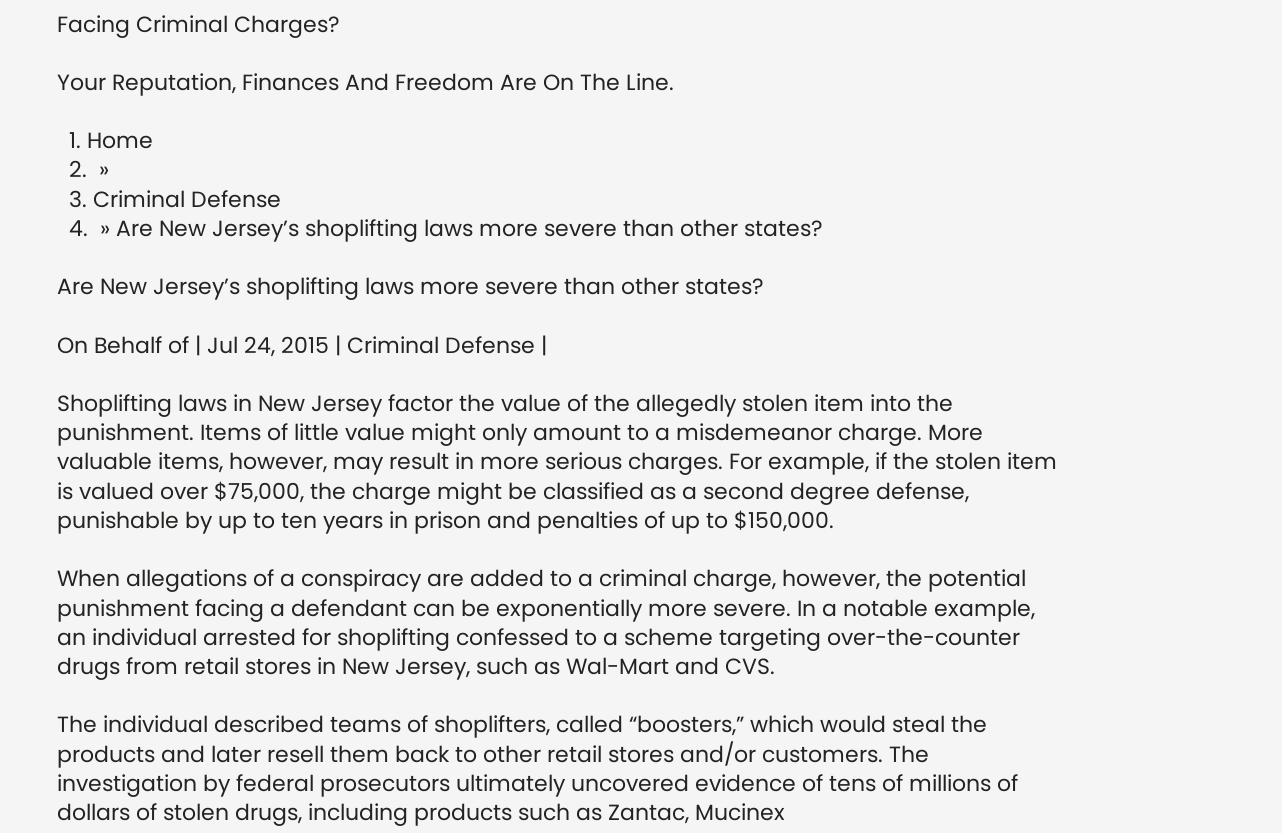Facing Criminal Charges?

Your Reputation, Finances And Freedom Are On The Line.

  1. Home
  2.  »
  3. Criminal Defense
  4.  » Are New Jersey’s shoplifting laws more severe than other states?

Are New Jersey’s shoplifting laws more severe than other states?

On Behalf of | Jul 24, 2015 | Criminal Defense |

Shoplifting laws in New Jersey factor the value of the allegedly stolen item into the punishment. Items of little value might only amount to a misdemeanor charge. More valuable items, however, may result in more serious charges. For example, if the stolen item is valued over $75,000, the charge might be classified as a second degree defense, punishable by up to ten years in prison and penalties of up to $150,000.

When allegations of a conspiracy are added to a criminal charge, however, the potential punishment facing a defendant can be exponentially more severe. In a notable example, an individual arrested for shoplifting confessed to a scheme targeting over-the-counter drugs from retail stores in New Jersey, such as Wal-Mart and CVS.

The individual described teams of shoplifters, called “boosters,” which would steal the products and later resell them back to other retail stores and/or customers. The investigation by federal prosecutors ultimately uncovered evidence of tens of millions of dollars of stolen drugs, including products such as Zantac, Mucinex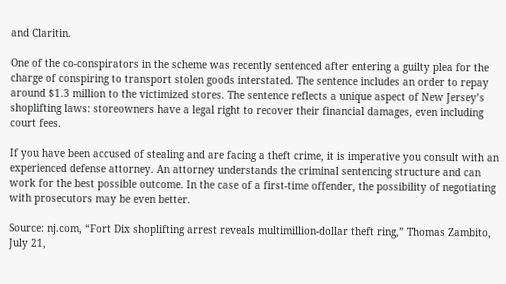and Claritin.

One of the co-conspirators in the scheme was recently sentenced after entering a guilty plea for the charge of conspiring to transport stolen goods interstated. The sentence includes an order to repay around $1.3 million to the victimized stores. The sentence reflects a unique aspect of New Jersey’s shoplifting laws: storeowners have a legal right to recover their financial damages, even including court fees.

If you have been accused of stealing and are facing a theft crime, it is imperative you consult with an experienced defense attorney. An attorney understands the criminal sentencing structure and can work for the best possible outcome. In the case of a first-time offender, the possibility of negotiating with prosecutors may be even better.

Source: nj.com, “Fort Dix shoplifting arrest reveals multimillion-dollar theft ring,” Thomas Zambito, July 21,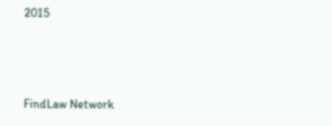2015



FindLaw Network